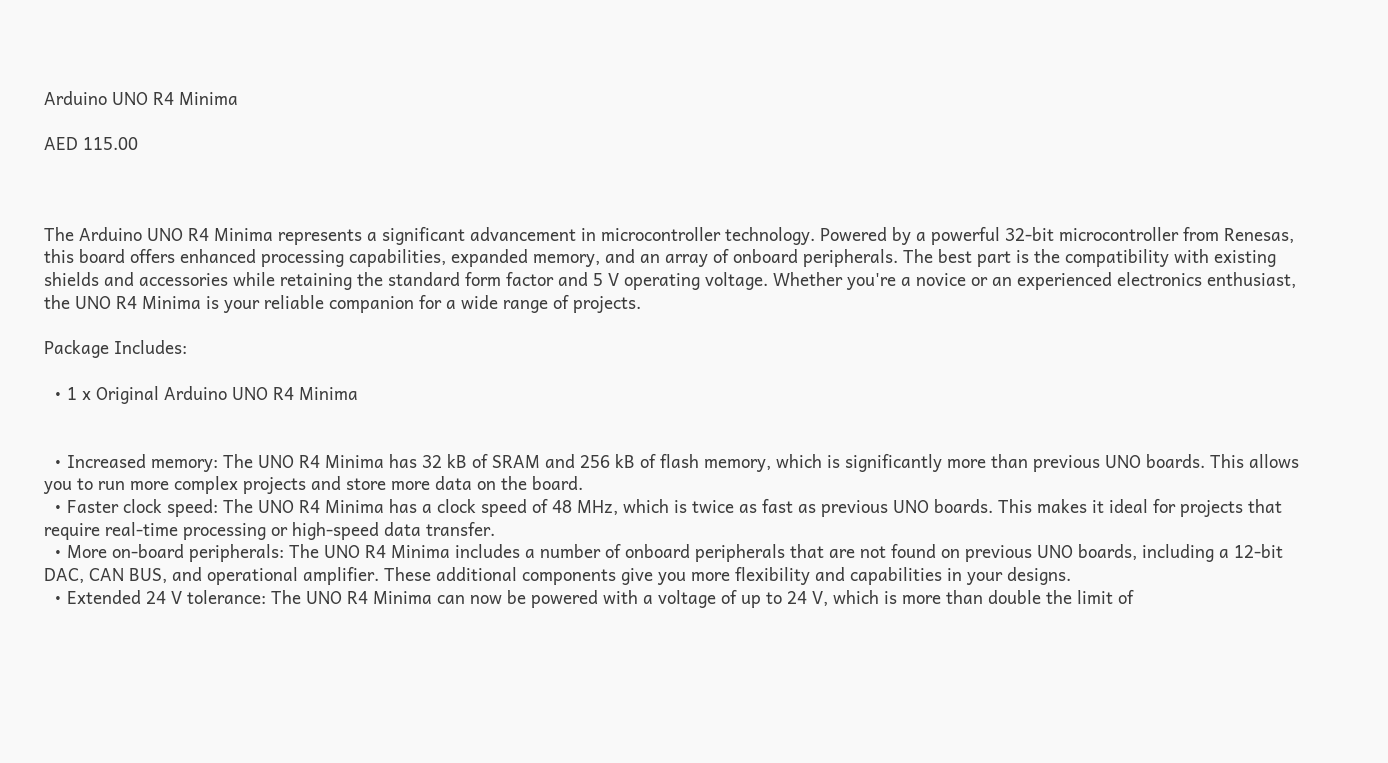Arduino UNO R4 Minima

AED 115.00



The Arduino UNO R4 Minima represents a significant advancement in microcontroller technology. Powered by a powerful 32-bit microcontroller from Renesas, this board offers enhanced processing capabilities, expanded memory, and an array of onboard peripherals. The best part is the compatibility with existing shields and accessories while retaining the standard form factor and 5 V operating voltage. Whether you're a novice or an experienced electronics enthusiast, the UNO R4 Minima is your reliable companion for a wide range of projects.

Package Includes:

  • 1 x Original Arduino UNO R4 Minima


  • Increased memory: The UNO R4 Minima has 32 kB of SRAM and 256 kB of flash memory, which is significantly more than previous UNO boards. This allows you to run more complex projects and store more data on the board.
  • Faster clock speed: The UNO R4 Minima has a clock speed of 48 MHz, which is twice as fast as previous UNO boards. This makes it ideal for projects that require real-time processing or high-speed data transfer.
  • More on-board peripherals: The UNO R4 Minima includes a number of onboard peripherals that are not found on previous UNO boards, including a 12-bit DAC, CAN BUS, and operational amplifier. These additional components give you more flexibility and capabilities in your designs.
  • Extended 24 V tolerance: The UNO R4 Minima can now be powered with a voltage of up to 24 V, which is more than double the limit of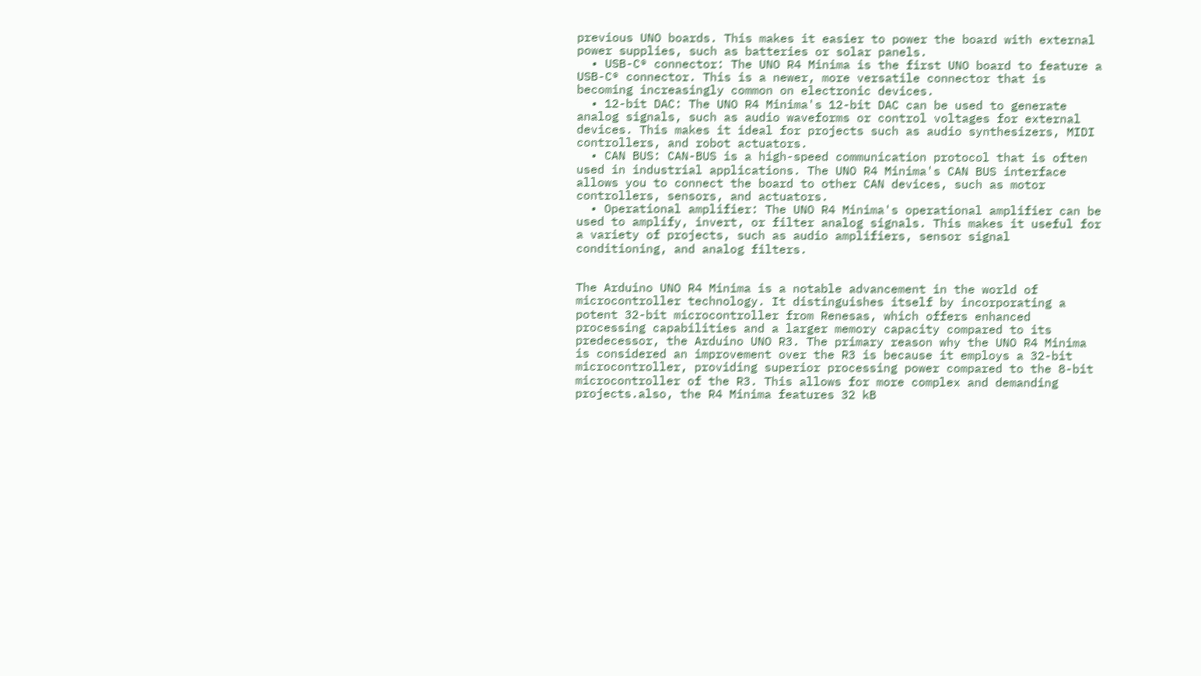previous UNO boards. This makes it easier to power the board with external power supplies, such as batteries or solar panels.
  • USB-C® connector: The UNO R4 Minima is the first UNO board to feature a USB-C® connector. This is a newer, more versatile connector that is becoming increasingly common on electronic devices.
  • 12-bit DAC: The UNO R4 Minima's 12-bit DAC can be used to generate analog signals, such as audio waveforms or control voltages for external devices. This makes it ideal for projects such as audio synthesizers, MIDI controllers, and robot actuators.
  • CAN BUS: CAN-BUS is a high-speed communication protocol that is often used in industrial applications. The UNO R4 Minima's CAN BUS interface allows you to connect the board to other CAN devices, such as motor controllers, sensors, and actuators.
  • Operational amplifier: The UNO R4 Minima's operational amplifier can be used to amplify, invert, or filter analog signals. This makes it useful for a variety of projects, such as audio amplifiers, sensor signal conditioning, and analog filters.


The Arduino UNO R4 Minima is a notable advancement in the world of microcontroller technology. It distinguishes itself by incorporating a potent 32-bit microcontroller from Renesas, which offers enhanced processing capabilities and a larger memory capacity compared to its predecessor, the Arduino UNO R3. The primary reason why the UNO R4 Minima is considered an improvement over the R3 is because it employs a 32-bit microcontroller, providing superior processing power compared to the 8-bit microcontroller of the R3. This allows for more complex and demanding projects.also, the R4 Minima features 32 kB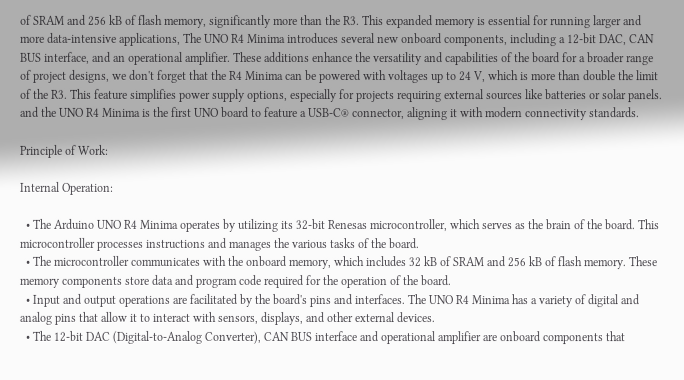of SRAM and 256 kB of flash memory, significantly more than the R3. This expanded memory is essential for running larger and more data-intensive applications, The UNO R4 Minima introduces several new onboard components, including a 12-bit DAC, CAN BUS interface, and an operational amplifier. These additions enhance the versatility and capabilities of the board for a broader range of project designs, we don't forget that the R4 Minima can be powered with voltages up to 24 V, which is more than double the limit of the R3. This feature simplifies power supply options, especially for projects requiring external sources like batteries or solar panels. and the UNO R4 Minima is the first UNO board to feature a USB-C® connector, aligning it with modern connectivity standards.

Principle of Work:

Internal Operation:

  • The Arduino UNO R4 Minima operates by utilizing its 32-bit Renesas microcontroller, which serves as the brain of the board. This microcontroller processes instructions and manages the various tasks of the board.
  • The microcontroller communicates with the onboard memory, which includes 32 kB of SRAM and 256 kB of flash memory. These memory components store data and program code required for the operation of the board.
  • Input and output operations are facilitated by the board's pins and interfaces. The UNO R4 Minima has a variety of digital and analog pins that allow it to interact with sensors, displays, and other external devices.
  • The 12-bit DAC (Digital-to-Analog Converter), CAN BUS interface and operational amplifier are onboard components that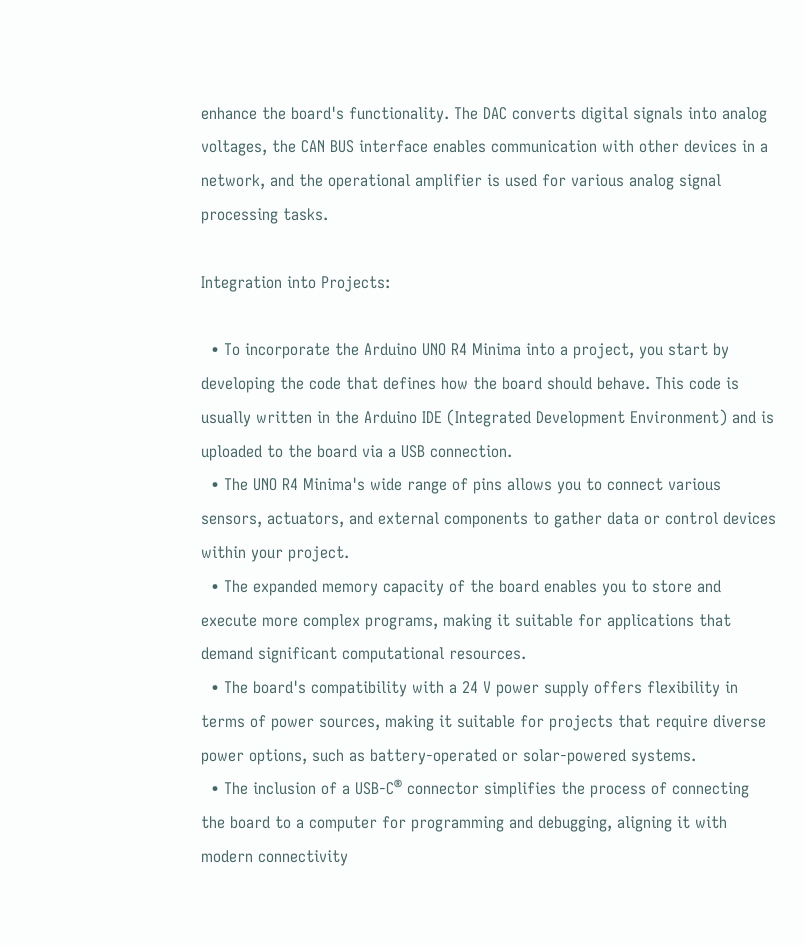enhance the board's functionality. The DAC converts digital signals into analog voltages, the CAN BUS interface enables communication with other devices in a network, and the operational amplifier is used for various analog signal processing tasks.

Integration into Projects:

  • To incorporate the Arduino UNO R4 Minima into a project, you start by developing the code that defines how the board should behave. This code is usually written in the Arduino IDE (Integrated Development Environment) and is uploaded to the board via a USB connection.
  • The UNO R4 Minima's wide range of pins allows you to connect various sensors, actuators, and external components to gather data or control devices within your project.
  • The expanded memory capacity of the board enables you to store and execute more complex programs, making it suitable for applications that demand significant computational resources.
  • The board's compatibility with a 24 V power supply offers flexibility in terms of power sources, making it suitable for projects that require diverse power options, such as battery-operated or solar-powered systems.
  • The inclusion of a USB-C® connector simplifies the process of connecting the board to a computer for programming and debugging, aligning it with modern connectivity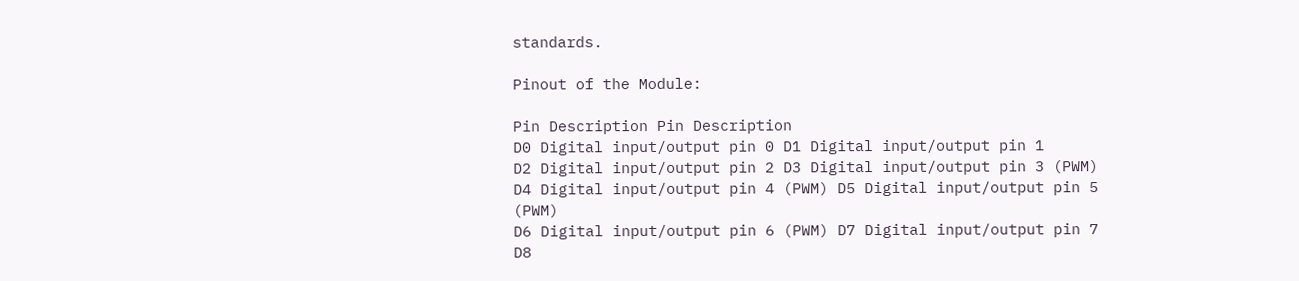standards.

Pinout of the Module:

Pin Description Pin Description
D0 Digital input/output pin 0 D1 Digital input/output pin 1
D2 Digital input/output pin 2 D3 Digital input/output pin 3 (PWM)
D4 Digital input/output pin 4 (PWM) D5 Digital input/output pin 5 (PWM)
D6 Digital input/output pin 6 (PWM) D7 Digital input/output pin 7
D8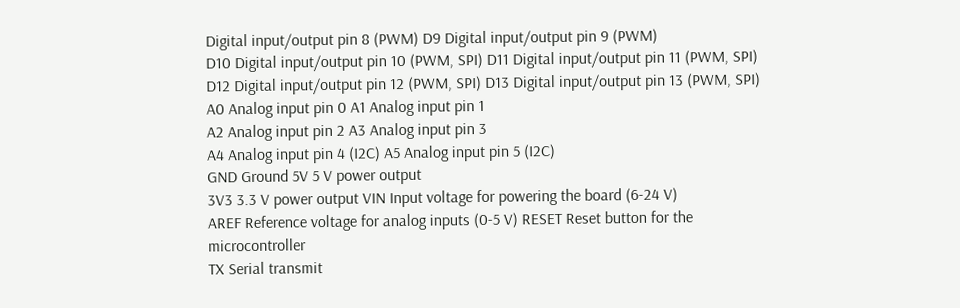Digital input/output pin 8 (PWM) D9 Digital input/output pin 9 (PWM)
D10 Digital input/output pin 10 (PWM, SPI) D11 Digital input/output pin 11 (PWM, SPI)
D12 Digital input/output pin 12 (PWM, SPI) D13 Digital input/output pin 13 (PWM, SPI)
A0 Analog input pin 0 A1 Analog input pin 1
A2 Analog input pin 2 A3 Analog input pin 3
A4 Analog input pin 4 (I2C) A5 Analog input pin 5 (I2C)
GND Ground 5V 5 V power output
3V3 3.3 V power output VIN Input voltage for powering the board (6-24 V)
AREF Reference voltage for analog inputs (0-5 V) RESET Reset button for the microcontroller
TX Serial transmit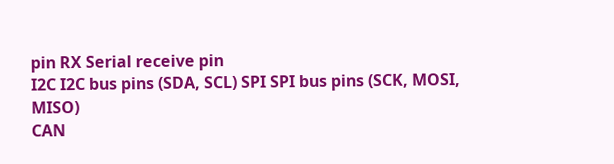pin RX Serial receive pin
I2C I2C bus pins (SDA, SCL) SPI SPI bus pins (SCK, MOSI, MISO)
CAN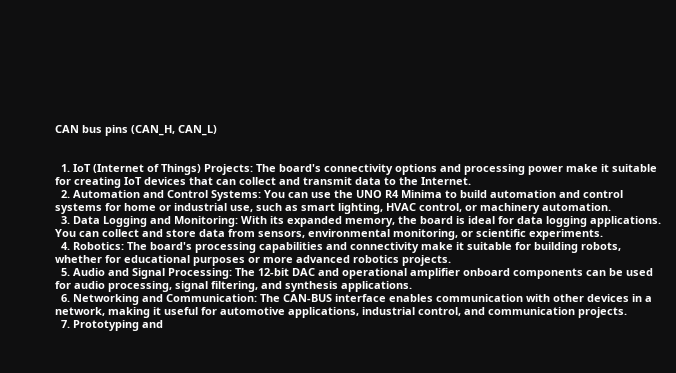CAN bus pins (CAN_H, CAN_L)


  1. IoT (Internet of Things) Projects: The board's connectivity options and processing power make it suitable for creating IoT devices that can collect and transmit data to the Internet.
  2. Automation and Control Systems: You can use the UNO R4 Minima to build automation and control systems for home or industrial use, such as smart lighting, HVAC control, or machinery automation.
  3. Data Logging and Monitoring: With its expanded memory, the board is ideal for data logging applications. You can collect and store data from sensors, environmental monitoring, or scientific experiments.
  4. Robotics: The board's processing capabilities and connectivity make it suitable for building robots, whether for educational purposes or more advanced robotics projects.
  5. Audio and Signal Processing: The 12-bit DAC and operational amplifier onboard components can be used for audio processing, signal filtering, and synthesis applications.
  6. Networking and Communication: The CAN-BUS interface enables communication with other devices in a network, making it useful for automotive applications, industrial control, and communication projects.
  7. Prototyping and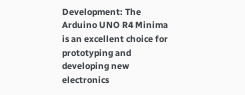Development: The Arduino UNO R4 Minima is an excellent choice for prototyping and developing new electronics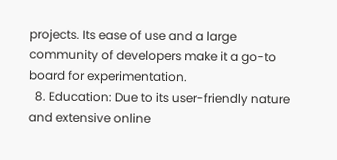projects. Its ease of use and a large community of developers make it a go-to board for experimentation.
  8. Education: Due to its user-friendly nature and extensive online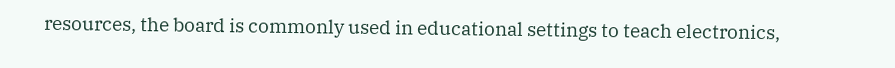resources, the board is commonly used in educational settings to teach electronics,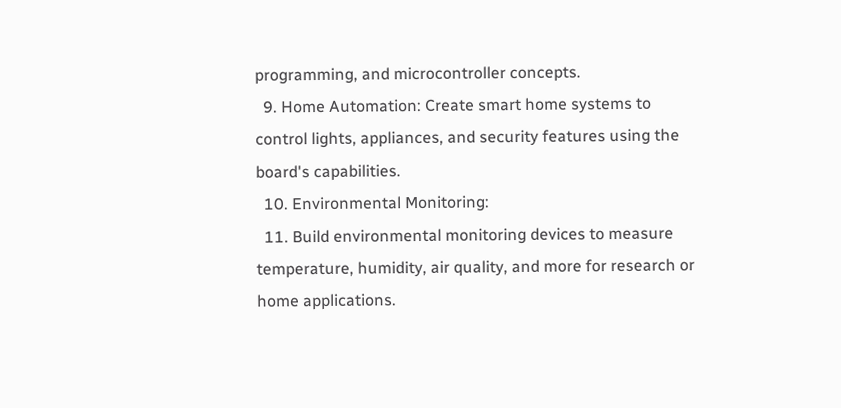programming, and microcontroller concepts.
  9. Home Automation: Create smart home systems to control lights, appliances, and security features using the board's capabilities.
  10. Environmental Monitoring:
  11. Build environmental monitoring devices to measure temperature, humidity, air quality, and more for research or home applications.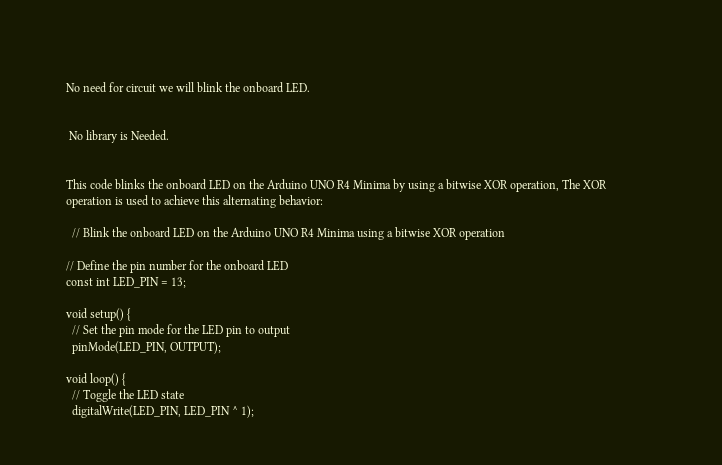No need for circuit we will blink the onboard LED.


 No library is Needed.


This code blinks the onboard LED on the Arduino UNO R4 Minima by using a bitwise XOR operation, The XOR operation is used to achieve this alternating behavior:

  // Blink the onboard LED on the Arduino UNO R4 Minima using a bitwise XOR operation

// Define the pin number for the onboard LED
const int LED_PIN = 13;

void setup() {
  // Set the pin mode for the LED pin to output
  pinMode(LED_PIN, OUTPUT);

void loop() {
  // Toggle the LED state
  digitalWrite(LED_PIN, LED_PIN ^ 1);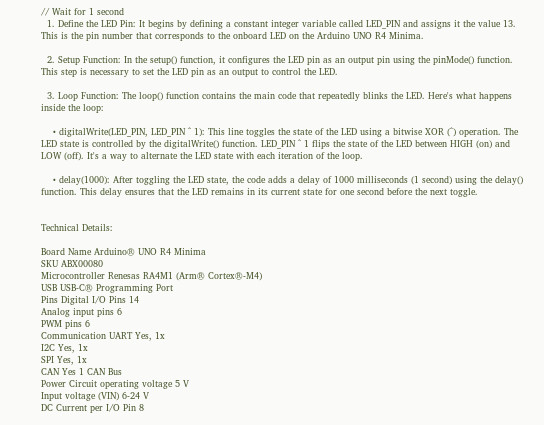// Wait for 1 second
  1. Define the LED Pin: It begins by defining a constant integer variable called LED_PIN and assigns it the value 13. This is the pin number that corresponds to the onboard LED on the Arduino UNO R4 Minima.

  2. Setup Function: In the setup() function, it configures the LED pin as an output pin using the pinMode() function. This step is necessary to set the LED pin as an output to control the LED.

  3. Loop Function: The loop() function contains the main code that repeatedly blinks the LED. Here's what happens inside the loop:

    • digitalWrite(LED_PIN, LED_PIN ^ 1): This line toggles the state of the LED using a bitwise XOR (^) operation. The LED state is controlled by the digitalWrite() function. LED_PIN ^ 1 flips the state of the LED between HIGH (on) and LOW (off). It's a way to alternate the LED state with each iteration of the loop.

    • delay(1000): After toggling the LED state, the code adds a delay of 1000 milliseconds (1 second) using the delay() function. This delay ensures that the LED remains in its current state for one second before the next toggle.


Technical Details:

Board Name Arduino® UNO R4 Minima
SKU ABX00080
Microcontroller Renesas RA4M1 (Arm® Cortex®-M4)
USB USB-C® Programming Port
Pins Digital I/O Pins 14
Analog input pins 6
PWM pins 6
Communication UART Yes, 1x
I2C Yes, 1x
SPI Yes, 1x
CAN Yes 1 CAN Bus
Power Circuit operating voltage 5 V
Input voltage (VIN) 6-24 V
DC Current per I/O Pin 8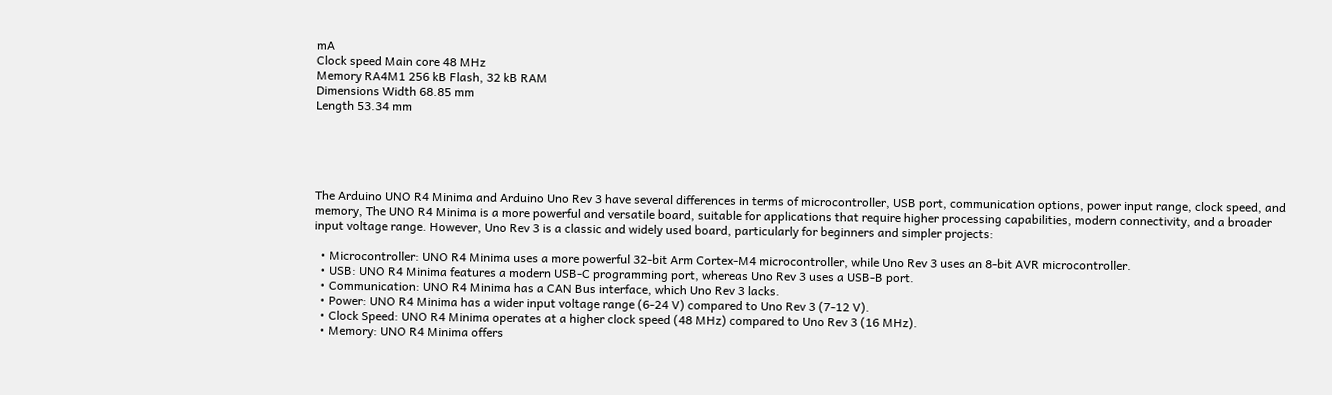mA
Clock speed Main core 48 MHz
Memory RA4M1 256 kB Flash, 32 kB RAM
Dimensions Width 68.85 mm
Length 53.34 mm





The Arduino UNO R4 Minima and Arduino Uno Rev 3 have several differences in terms of microcontroller, USB port, communication options, power input range, clock speed, and memory, The UNO R4 Minima is a more powerful and versatile board, suitable for applications that require higher processing capabilities, modern connectivity, and a broader input voltage range. However, Uno Rev 3 is a classic and widely used board, particularly for beginners and simpler projects:

  • Microcontroller: UNO R4 Minima uses a more powerful 32-bit Arm Cortex-M4 microcontroller, while Uno Rev 3 uses an 8-bit AVR microcontroller.
  • USB: UNO R4 Minima features a modern USB-C programming port, whereas Uno Rev 3 uses a USB-B port.
  • Communication: UNO R4 Minima has a CAN Bus interface, which Uno Rev 3 lacks.
  • Power: UNO R4 Minima has a wider input voltage range (6-24 V) compared to Uno Rev 3 (7-12 V).
  • Clock Speed: UNO R4 Minima operates at a higher clock speed (48 MHz) compared to Uno Rev 3 (16 MHz).
  • Memory: UNO R4 Minima offers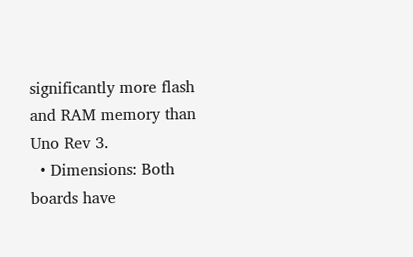significantly more flash and RAM memory than Uno Rev 3.
  • Dimensions: Both boards have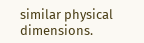similar physical dimensions.